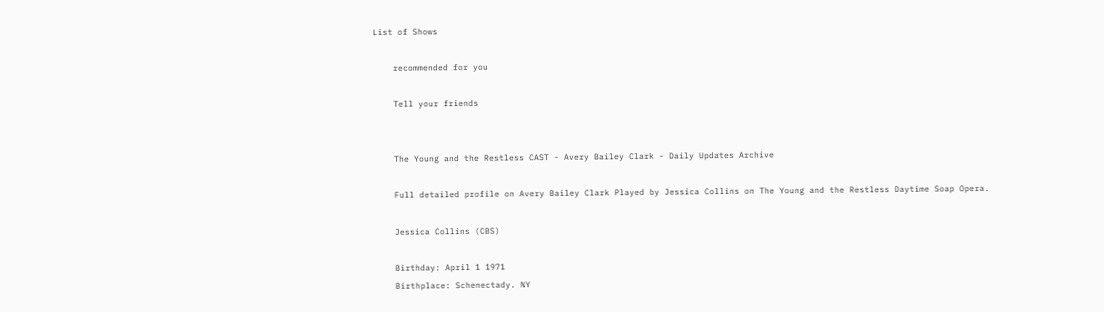List of Shows

    recommended for you

    Tell your friends


    The Young and the Restless CAST - Avery Bailey Clark - Daily Updates Archive

    Full detailed profile on Avery Bailey Clark Played by Jessica Collins on The Young and the Restless Daytime Soap Opera.

    Jessica Collins (CBS)

    Birthday: April 1 1971
    Birthplace: Schenectady. NY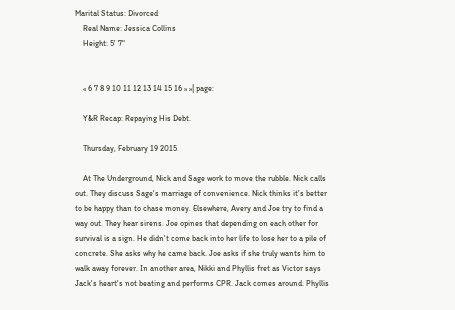Marital Status: Divorced
    Real Name: Jessica Collins
    Height: 5' 7"


    « 6 7 8 9 10 11 12 13 14 15 16 » »| page:

    Y&R Recap: Repaying His Debt.

    Thursday, February 19 2015

    At The Underground, Nick and Sage work to move the rubble. Nick calls out. They discuss Sage's marriage of convenience. Nick thinks it's better to be happy than to chase money. Elsewhere, Avery and Joe try to find a way out. They hear sirens. Joe opines that depending on each other for survival is a sign. He didn't come back into her life to lose her to a pile of concrete. She asks why he came back. Joe asks if she truly wants him to walk away forever. In another area, Nikki and Phyllis fret as Victor says Jack's heart's not beating and performs CPR. Jack comes around. Phyllis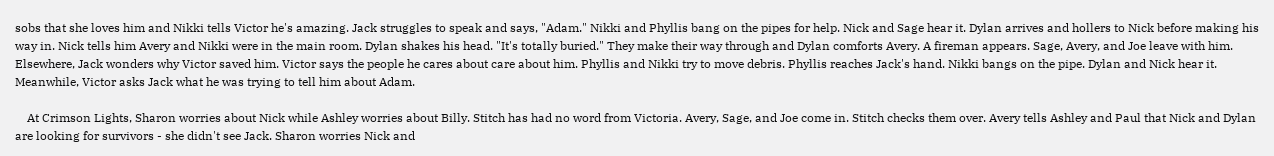sobs that she loves him and Nikki tells Victor he's amazing. Jack struggles to speak and says, "Adam." Nikki and Phyllis bang on the pipes for help. Nick and Sage hear it. Dylan arrives and hollers to Nick before making his way in. Nick tells him Avery and Nikki were in the main room. Dylan shakes his head. "It's totally buried." They make their way through and Dylan comforts Avery. A fireman appears. Sage, Avery, and Joe leave with him. Elsewhere, Jack wonders why Victor saved him. Victor says the people he cares about care about him. Phyllis and Nikki try to move debris. Phyllis reaches Jack's hand. Nikki bangs on the pipe. Dylan and Nick hear it. Meanwhile, Victor asks Jack what he was trying to tell him about Adam.

    At Crimson Lights, Sharon worries about Nick while Ashley worries about Billy. Stitch has had no word from Victoria. Avery, Sage, and Joe come in. Stitch checks them over. Avery tells Ashley and Paul that Nick and Dylan are looking for survivors - she didn't see Jack. Sharon worries Nick and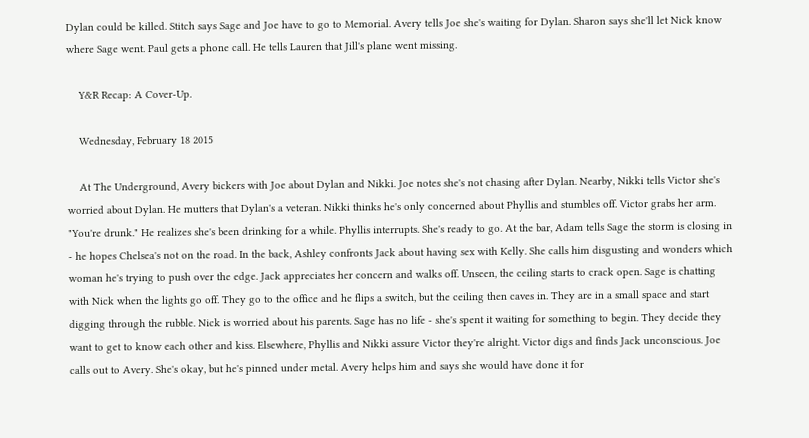Dylan could be killed. Stitch says Sage and Joe have to go to Memorial. Avery tells Joe she's waiting for Dylan. Sharon says she'll let Nick know where Sage went. Paul gets a phone call. He tells Lauren that Jill's plane went missing.

    Y&R Recap: A Cover-Up.

    Wednesday, February 18 2015

    At The Underground, Avery bickers with Joe about Dylan and Nikki. Joe notes she's not chasing after Dylan. Nearby, Nikki tells Victor she's worried about Dylan. He mutters that Dylan's a veteran. Nikki thinks he's only concerned about Phyllis and stumbles off. Victor grabs her arm. "You're drunk." He realizes she's been drinking for a while. Phyllis interrupts. She's ready to go. At the bar, Adam tells Sage the storm is closing in - he hopes Chelsea's not on the road. In the back, Ashley confronts Jack about having sex with Kelly. She calls him disgusting and wonders which woman he's trying to push over the edge. Jack appreciates her concern and walks off. Unseen, the ceiling starts to crack open. Sage is chatting with Nick when the lights go off. They go to the office and he flips a switch, but the ceiling then caves in. They are in a small space and start digging through the rubble. Nick is worried about his parents. Sage has no life - she's spent it waiting for something to begin. They decide they want to get to know each other and kiss. Elsewhere, Phyllis and Nikki assure Victor they're alright. Victor digs and finds Jack unconscious. Joe calls out to Avery. She's okay, but he's pinned under metal. Avery helps him and says she would have done it for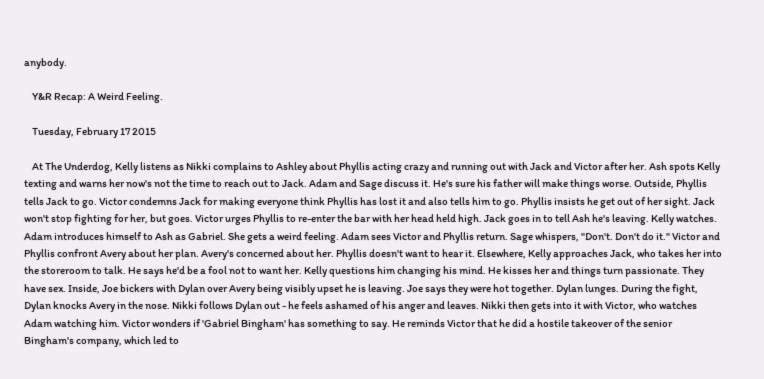anybody.

    Y&R Recap: A Weird Feeling.

    Tuesday, February 17 2015

    At The Underdog, Kelly listens as Nikki complains to Ashley about Phyllis acting crazy and running out with Jack and Victor after her. Ash spots Kelly texting and warns her now's not the time to reach out to Jack. Adam and Sage discuss it. He's sure his father will make things worse. Outside, Phyllis tells Jack to go. Victor condemns Jack for making everyone think Phyllis has lost it and also tells him to go. Phyllis insists he get out of her sight. Jack won't stop fighting for her, but goes. Victor urges Phyllis to re-enter the bar with her head held high. Jack goes in to tell Ash he's leaving. Kelly watches. Adam introduces himself to Ash as Gabriel. She gets a weird feeling. Adam sees Victor and Phyllis return. Sage whispers, "Don't. Don't do it." Victor and Phyllis confront Avery about her plan. Avery's concerned about her. Phyllis doesn't want to hear it. Elsewhere, Kelly approaches Jack, who takes her into the storeroom to talk. He says he'd be a fool not to want her. Kelly questions him changing his mind. He kisses her and things turn passionate. They have sex. Inside, Joe bickers with Dylan over Avery being visibly upset he is leaving. Joe says they were hot together. Dylan lunges. During the fight, Dylan knocks Avery in the nose. Nikki follows Dylan out - he feels ashamed of his anger and leaves. Nikki then gets into it with Victor, who watches Adam watching him. Victor wonders if 'Gabriel Bingham' has something to say. He reminds Victor that he did a hostile takeover of the senior Bingham's company, which led to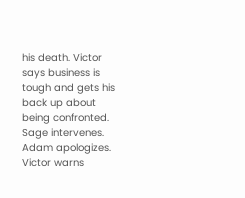his death. Victor says business is tough and gets his back up about being confronted. Sage intervenes. Adam apologizes. Victor warns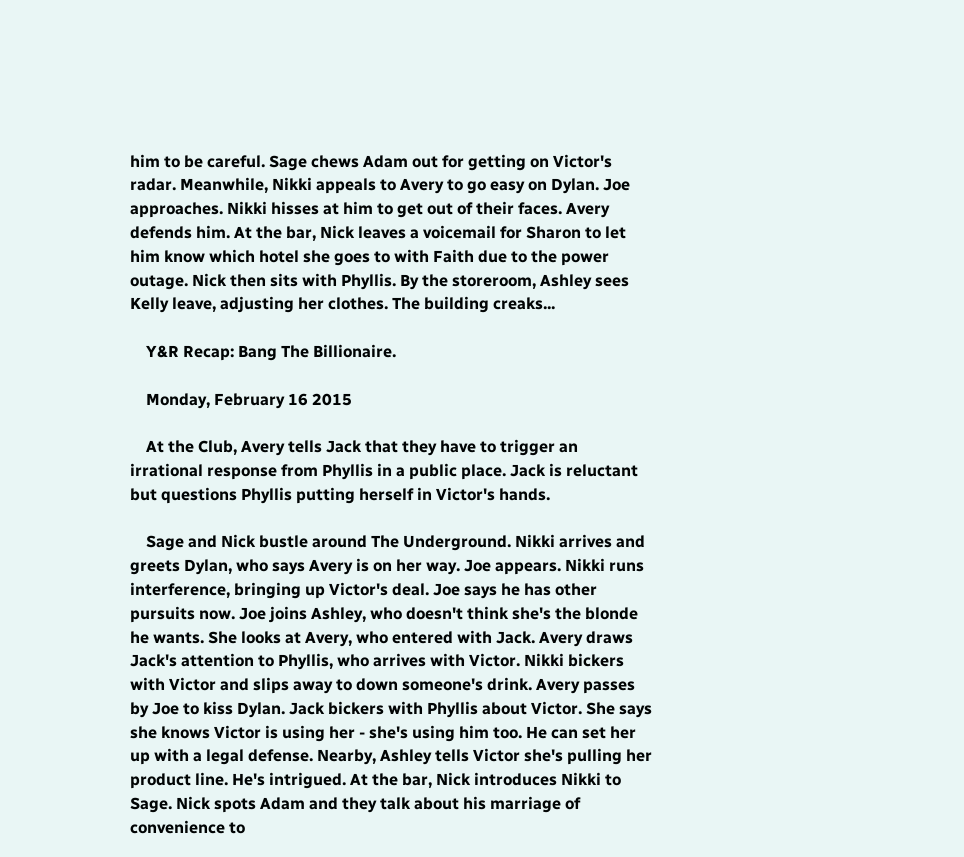him to be careful. Sage chews Adam out for getting on Victor's radar. Meanwhile, Nikki appeals to Avery to go easy on Dylan. Joe approaches. Nikki hisses at him to get out of their faces. Avery defends him. At the bar, Nick leaves a voicemail for Sharon to let him know which hotel she goes to with Faith due to the power outage. Nick then sits with Phyllis. By the storeroom, Ashley sees Kelly leave, adjusting her clothes. The building creaks...

    Y&R Recap: Bang The Billionaire.

    Monday, February 16 2015

    At the Club, Avery tells Jack that they have to trigger an irrational response from Phyllis in a public place. Jack is reluctant but questions Phyllis putting herself in Victor's hands.

    Sage and Nick bustle around The Underground. Nikki arrives and greets Dylan, who says Avery is on her way. Joe appears. Nikki runs interference, bringing up Victor's deal. Joe says he has other pursuits now. Joe joins Ashley, who doesn't think she's the blonde he wants. She looks at Avery, who entered with Jack. Avery draws Jack's attention to Phyllis, who arrives with Victor. Nikki bickers with Victor and slips away to down someone's drink. Avery passes by Joe to kiss Dylan. Jack bickers with Phyllis about Victor. She says she knows Victor is using her - she's using him too. He can set her up with a legal defense. Nearby, Ashley tells Victor she's pulling her product line. He's intrigued. At the bar, Nick introduces Nikki to Sage. Nick spots Adam and they talk about his marriage of convenience to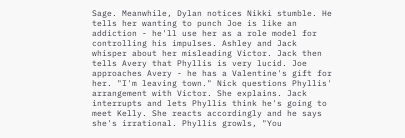Sage. Meanwhile, Dylan notices Nikki stumble. He tells her wanting to punch Joe is like an addiction - he'll use her as a role model for controlling his impulses. Ashley and Jack whisper about her misleading Victor. Jack then tells Avery that Phyllis is very lucid. Joe approaches Avery - he has a Valentine's gift for her. "I'm leaving town." Nick questions Phyllis' arrangement with Victor. She explains. Jack interrupts and lets Phyllis think he's going to meet Kelly. She reacts accordingly and he says she's irrational. Phyllis growls, "You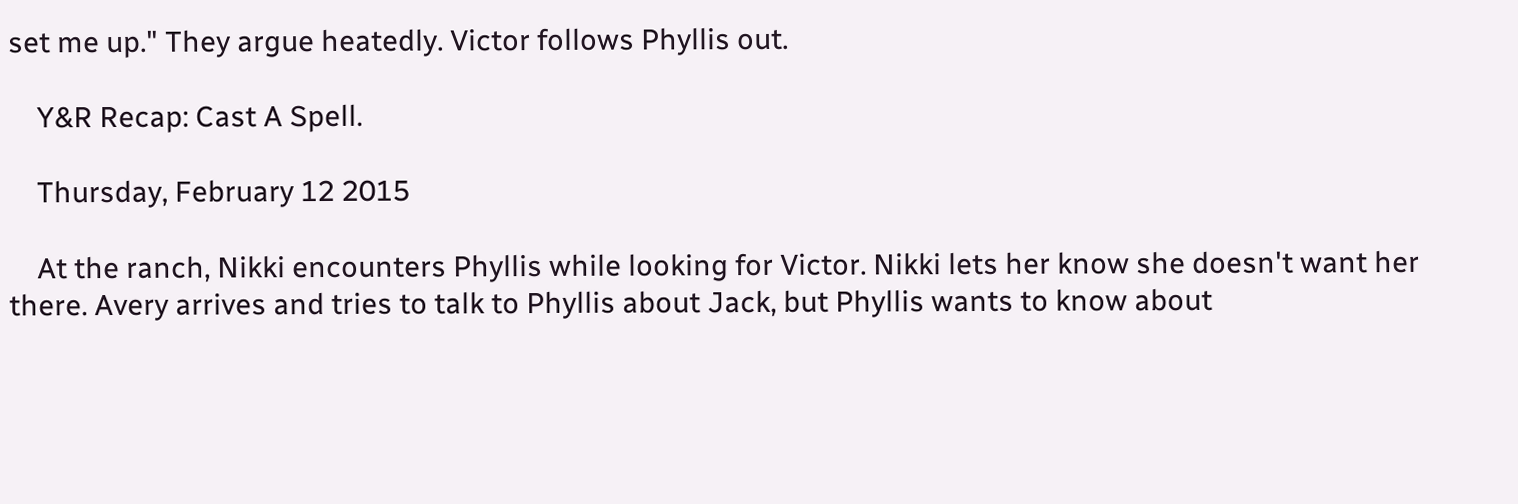set me up." They argue heatedly. Victor follows Phyllis out.

    Y&R Recap: Cast A Spell.

    Thursday, February 12 2015

    At the ranch, Nikki encounters Phyllis while looking for Victor. Nikki lets her know she doesn't want her there. Avery arrives and tries to talk to Phyllis about Jack, but Phyllis wants to know about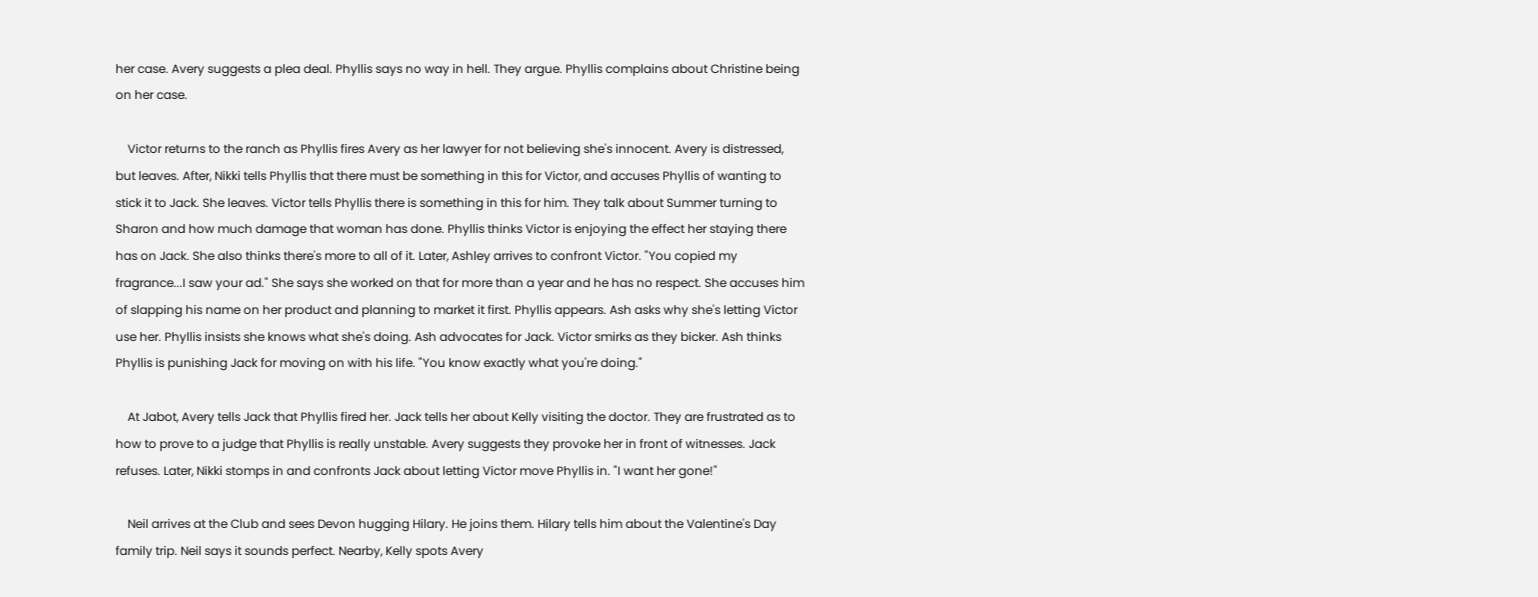her case. Avery suggests a plea deal. Phyllis says no way in hell. They argue. Phyllis complains about Christine being on her case.

    Victor returns to the ranch as Phyllis fires Avery as her lawyer for not believing she's innocent. Avery is distressed, but leaves. After, Nikki tells Phyllis that there must be something in this for Victor, and accuses Phyllis of wanting to stick it to Jack. She leaves. Victor tells Phyllis there is something in this for him. They talk about Summer turning to Sharon and how much damage that woman has done. Phyllis thinks Victor is enjoying the effect her staying there has on Jack. She also thinks there's more to all of it. Later, Ashley arrives to confront Victor. "You copied my fragrance...I saw your ad." She says she worked on that for more than a year and he has no respect. She accuses him of slapping his name on her product and planning to market it first. Phyllis appears. Ash asks why she's letting Victor use her. Phyllis insists she knows what she's doing. Ash advocates for Jack. Victor smirks as they bicker. Ash thinks Phyllis is punishing Jack for moving on with his life. "You know exactly what you're doing."

    At Jabot, Avery tells Jack that Phyllis fired her. Jack tells her about Kelly visiting the doctor. They are frustrated as to how to prove to a judge that Phyllis is really unstable. Avery suggests they provoke her in front of witnesses. Jack refuses. Later, Nikki stomps in and confronts Jack about letting Victor move Phyllis in. "I want her gone!"

    Neil arrives at the Club and sees Devon hugging Hilary. He joins them. Hilary tells him about the Valentine's Day family trip. Neil says it sounds perfect. Nearby, Kelly spots Avery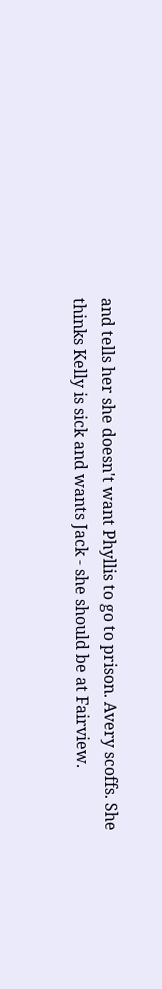and tells her she doesn't want Phyllis to go to prison. Avery scoffs. She thinks Kelly is sick and wants Jack - she should be at Fairview.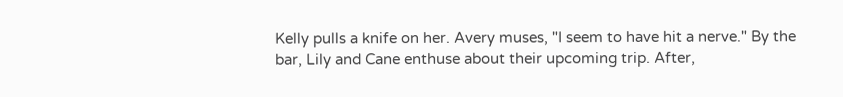Kelly pulls a knife on her. Avery muses, "I seem to have hit a nerve." By the bar, Lily and Cane enthuse about their upcoming trip. After,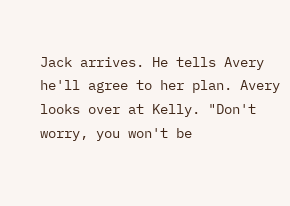Jack arrives. He tells Avery he'll agree to her plan. Avery looks over at Kelly. "Don't worry, you won't be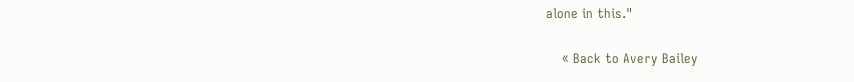alone in this."

    « Back to Avery Bailey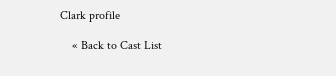Clark profile

    « Back to Cast List